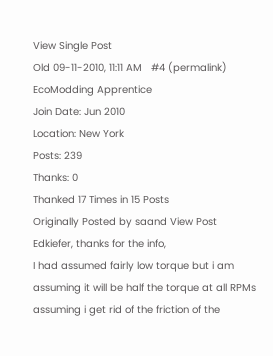View Single Post
Old 09-11-2010, 11:11 AM   #4 (permalink)
EcoModding Apprentice
Join Date: Jun 2010
Location: New York
Posts: 239
Thanks: 0
Thanked 17 Times in 15 Posts
Originally Posted by saand View Post
Edkiefer, thanks for the info,
I had assumed fairly low torque but i am assuming it will be half the torque at all RPMs assuming i get rid of the friction of the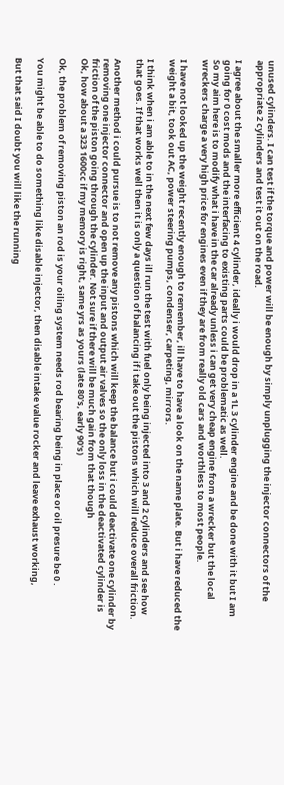unused cylinders. I can test if the torque and power will be enough by simply unplugging the injector connectors of the appropriate 2 cylinders and test it out on the road.

I agree about the smaller more efficient 4 cylinder, ideally i would drop in a 1L 3 cylinder engine and be done with it but I am going for 0 cost mods and the interfacing to existing parts could be problematic as well.
So my aim here is to modify what i have in the car already unless i can get very cheap engine from a wrecker but the local wreckers charge a very high price for engines even if they are from really old cars and worthless to most people.

I have not looked up the weight recently enough to remember, ill have to have a look on the name plate. But i have reduced the weight a bit, took out AC, power steering pumps, condenser, carpeting, mirrors.

I think when i am able to in the next few days ill run the test with fuel only being injected into 3 and 2 cylinders and see how that goes. If that works well then it is only a question of balancing if i take out the pistons which will reduce overall friction.

Another method i could pursue is to not remove any pistons which will keep the balance but i could deactivate one cylinder by removing one injector connector and open up the input and output air valves so the only loss in the deactivated cylinder is friction of the piston going through the cylinder. Not sure if there will be much gain from that though
Ok, how about a 323 1600cc if my memory is right, same yrs as yours (late 80's, early 90's)

Ok, the problem of removing piston an rod is your oiling system needs rod bearing being in place or oil presure be 0 .

You might be able to do something like disable injector, then disable intake value rocker and leave exhaust working,

But that said I doubt you will like the running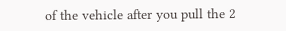of the vehicle after you pull the 2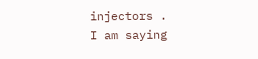injectors .
I am saying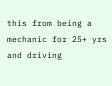this from being a mechanic for 25+ yrs and driving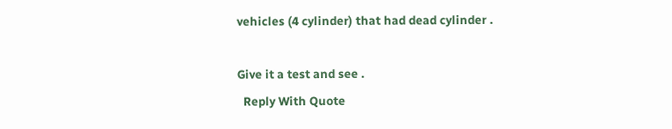vehicles (4 cylinder) that had dead cylinder .

Give it a test and see .
  Reply With Quote